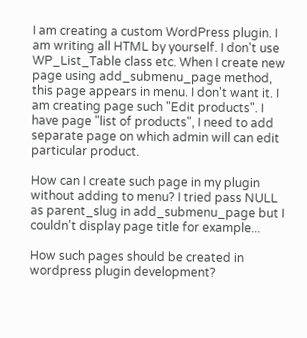I am creating a custom WordPress plugin. I am writing all HTML by yourself. I don't use WP_List_Table class etc. When I create new page using add_submenu_page method, this page appears in menu. I don't want it. I am creating page such "Edit products". I have page "list of products", I need to add separate page on which admin will can edit particular product.

How can I create such page in my plugin without adding to menu? I tried pass NULL as parent_slug in add_submenu_page but I couldn't display page title for example...

How such pages should be created in wordpress plugin development?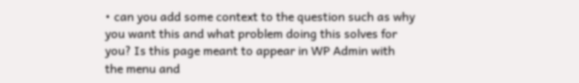• can you add some context to the question such as why you want this and what problem doing this solves for you? Is this page meant to appear in WP Admin with the menu and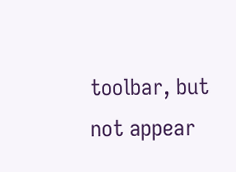toolbar, but not appear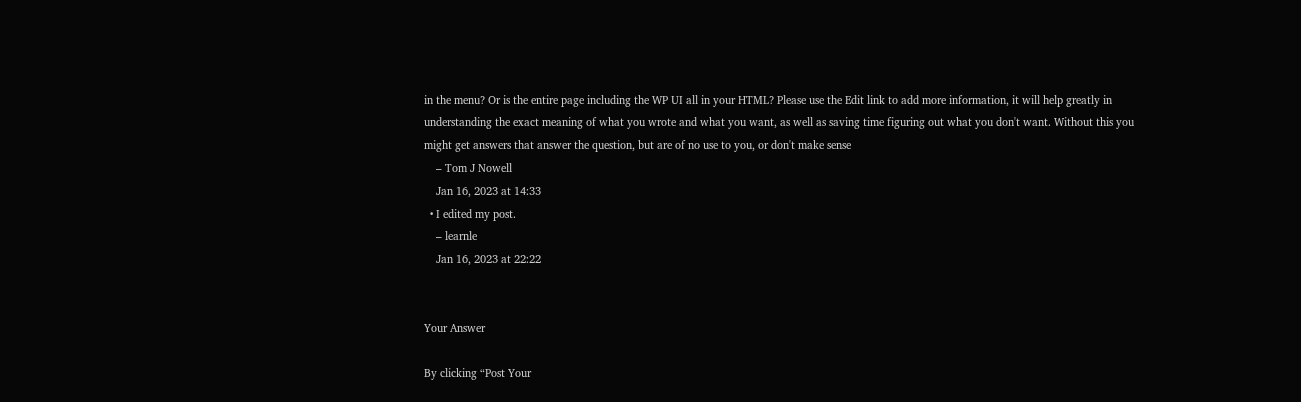in the menu? Or is the entire page including the WP UI all in your HTML? Please use the Edit link to add more information, it will help greatly in understanding the exact meaning of what you wrote and what you want, as well as saving time figuring out what you don't want. Without this you might get answers that answer the question, but are of no use to you, or don't make sense
    – Tom J Nowell
    Jan 16, 2023 at 14:33
  • I edited my post.
    – learnle
    Jan 16, 2023 at 22:22


Your Answer

By clicking “Post Your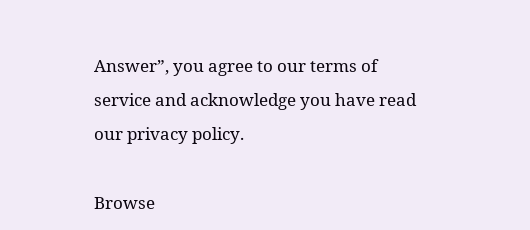Answer”, you agree to our terms of service and acknowledge you have read our privacy policy.

Browse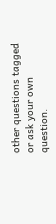other questions tagged or ask your own question.